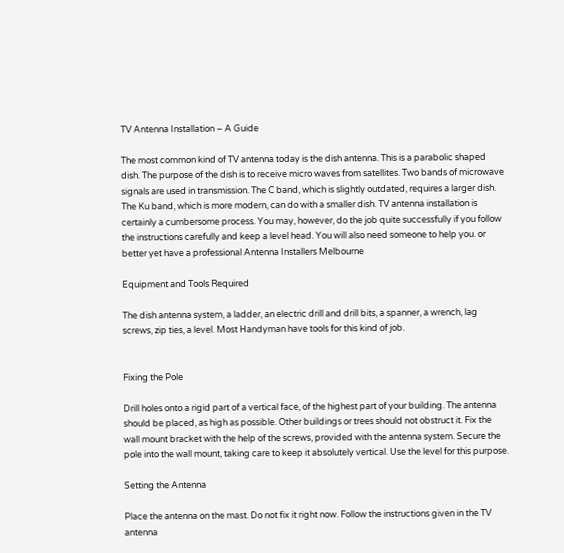TV Antenna Installation – A Guide

The most common kind of TV antenna today is the dish antenna. This is a parabolic shaped dish. The purpose of the dish is to receive micro waves from satellites. Two bands of microwave signals are used in transmission. The C band, which is slightly outdated, requires a larger dish. The Ku band, which is more modern, can do with a smaller dish. TV antenna installation is certainly a cumbersome process. You may, however, do the job quite successfully if you follow the instructions carefully and keep a level head. You will also need someone to help you. or better yet have a professional Antenna Installers Melbourne

Equipment and Tools Required

The dish antenna system, a ladder, an electric drill and drill bits, a spanner, a wrench, lag screws, zip ties, a level. Most Handyman have tools for this kind of job.


Fixing the Pole

Drill holes onto a rigid part of a vertical face, of the highest part of your building. The antenna should be placed, as high as possible. Other buildings or trees should not obstruct it. Fix the wall mount bracket with the help of the screws, provided with the antenna system. Secure the pole into the wall mount, taking care to keep it absolutely vertical. Use the level for this purpose.

Setting the Antenna

Place the antenna on the mast. Do not fix it right now. Follow the instructions given in the TV antenna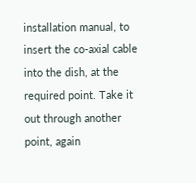installation manual, to insert the co-axial cable into the dish, at the required point. Take it out through another point, again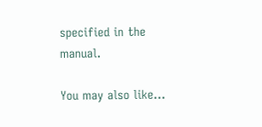specified in the manual.

You may also like...